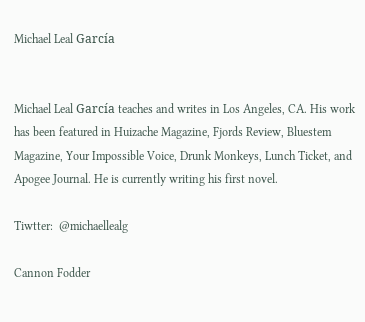Michael Leal García


Michael Leal García teaches and writes in Los Angeles, CA. His work has been featured in Huizache Magazine, Fjords Review, Bluestem Magazine, Your Impossible Voice, Drunk Monkeys, Lunch Ticket, and Apogee Journal. He is currently writing his first novel.

Tiwtter:  @michaellealg

Cannon Fodder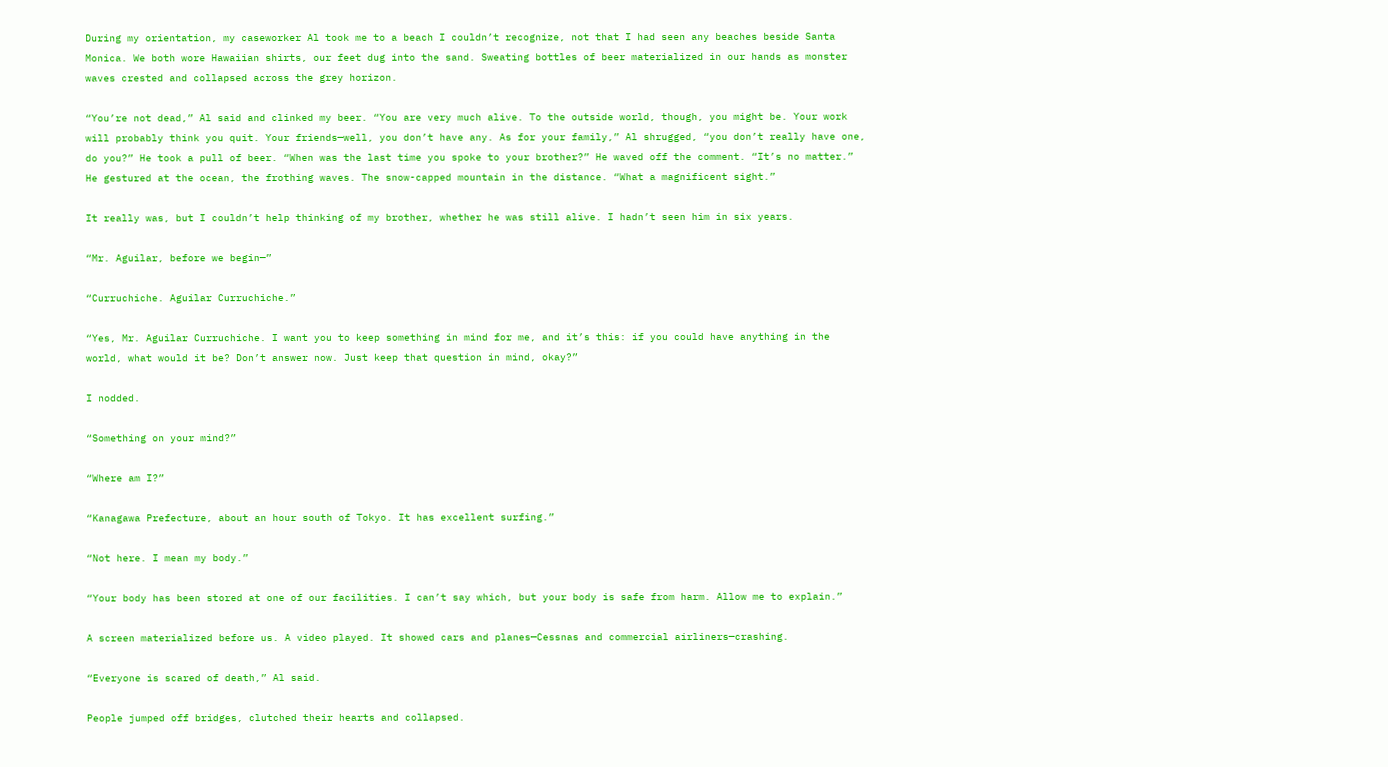During my orientation, my caseworker Al took me to a beach I couldn’t recognize, not that I had seen any beaches beside Santa Monica. We both wore Hawaiian shirts, our feet dug into the sand. Sweating bottles of beer materialized in our hands as monster waves crested and collapsed across the grey horizon.

“You’re not dead,” Al said and clinked my beer. “You are very much alive. To the outside world, though, you might be. Your work will probably think you quit. Your friends—well, you don’t have any. As for your family,” Al shrugged, “you don’t really have one, do you?” He took a pull of beer. “When was the last time you spoke to your brother?” He waved off the comment. “It’s no matter.” He gestured at the ocean, the frothing waves. The snow-capped mountain in the distance. “What a magnificent sight.”

It really was, but I couldn’t help thinking of my brother, whether he was still alive. I hadn’t seen him in six years.

“Mr. Aguilar, before we begin—”

“Curruchiche. Aguilar Curruchiche.”

“Yes, Mr. Aguilar Curruchiche. I want you to keep something in mind for me, and it’s this: if you could have anything in the world, what would it be? Don’t answer now. Just keep that question in mind, okay?”

I nodded.

“Something on your mind?”

“Where am I?”

“Kanagawa Prefecture, about an hour south of Tokyo. It has excellent surfing.”

“Not here. I mean my body.”

“Your body has been stored at one of our facilities. I can’t say which, but your body is safe from harm. Allow me to explain.”

A screen materialized before us. A video played. It showed cars and planes—Cessnas and commercial airliners—crashing.

“Everyone is scared of death,” Al said.

People jumped off bridges, clutched their hearts and collapsed.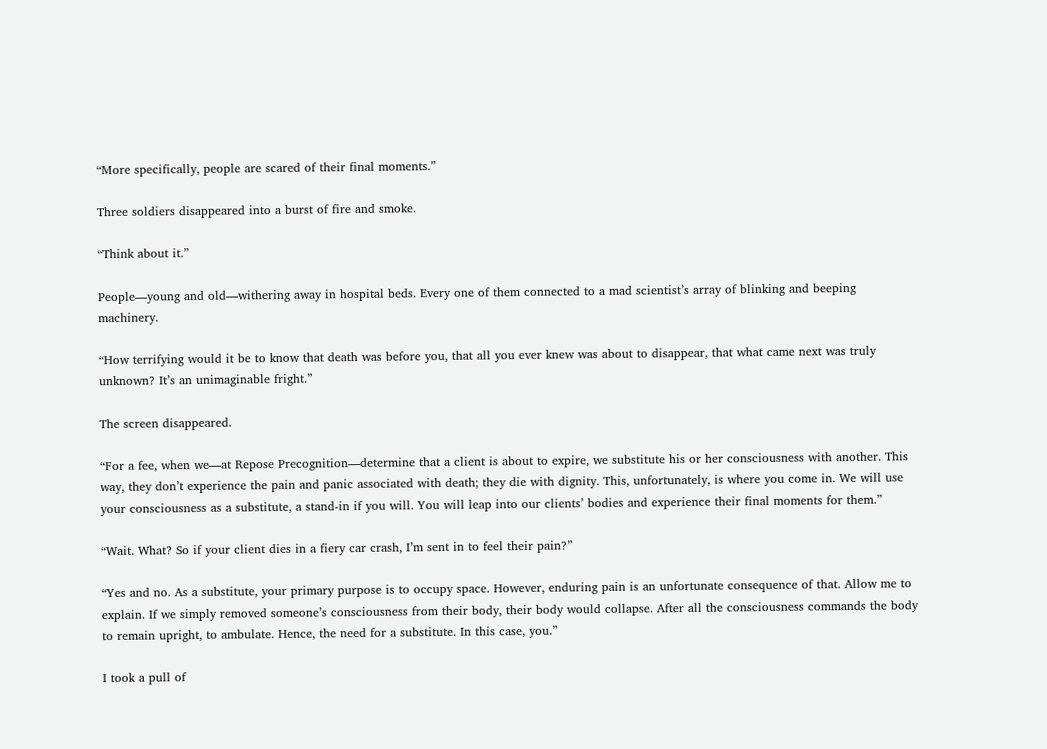“More specifically, people are scared of their final moments.”

Three soldiers disappeared into a burst of fire and smoke.

“Think about it.”

People—young and old—withering away in hospital beds. Every one of them connected to a mad scientist’s array of blinking and beeping machinery.

“How terrifying would it be to know that death was before you, that all you ever knew was about to disappear, that what came next was truly unknown? It’s an unimaginable fright.”

The screen disappeared.

“For a fee, when we—at Repose Precognition—determine that a client is about to expire, we substitute his or her consciousness with another. This way, they don’t experience the pain and panic associated with death; they die with dignity. This, unfortunately, is where you come in. We will use your consciousness as a substitute, a stand-in if you will. You will leap into our clients’ bodies and experience their final moments for them.”

“Wait. What? So if your client dies in a fiery car crash, I’m sent in to feel their pain?”

“Yes and no. As a substitute, your primary purpose is to occupy space. However, enduring pain is an unfortunate consequence of that. Allow me to explain. If we simply removed someone’s consciousness from their body, their body would collapse. After all the consciousness commands the body to remain upright, to ambulate. Hence, the need for a substitute. In this case, you.”

I took a pull of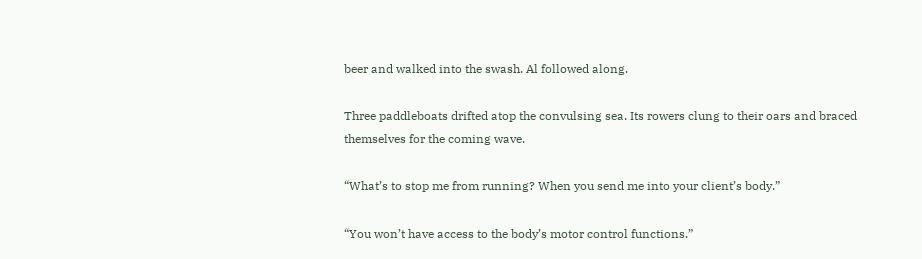beer and walked into the swash. Al followed along.

Three paddleboats drifted atop the convulsing sea. Its rowers clung to their oars and braced themselves for the coming wave.

“What’s to stop me from running? When you send me into your client’s body.”

“You won’t have access to the body’s motor control functions.”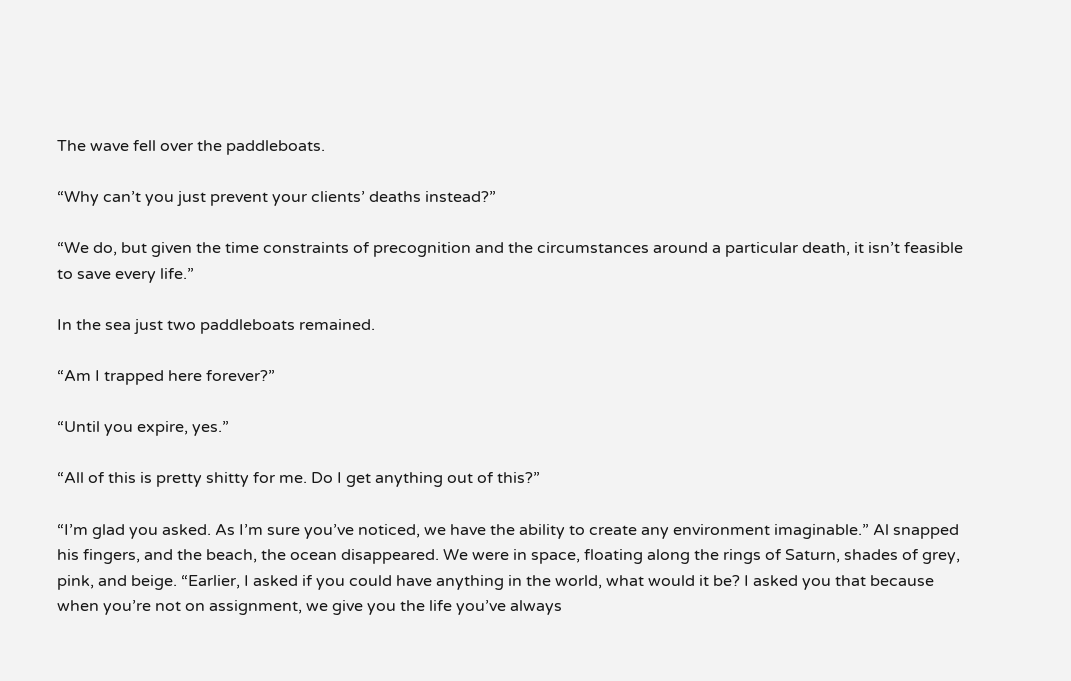The wave fell over the paddleboats.

“Why can’t you just prevent your clients’ deaths instead?”

“We do, but given the time constraints of precognition and the circumstances around a particular death, it isn’t feasible to save every life.”

In the sea just two paddleboats remained.

“Am I trapped here forever?”

“Until you expire, yes.”

“All of this is pretty shitty for me. Do I get anything out of this?”

“I’m glad you asked. As I’m sure you’ve noticed, we have the ability to create any environment imaginable.” Al snapped his fingers, and the beach, the ocean disappeared. We were in space, floating along the rings of Saturn, shades of grey, pink, and beige. “Earlier, I asked if you could have anything in the world, what would it be? I asked you that because when you’re not on assignment, we give you the life you’ve always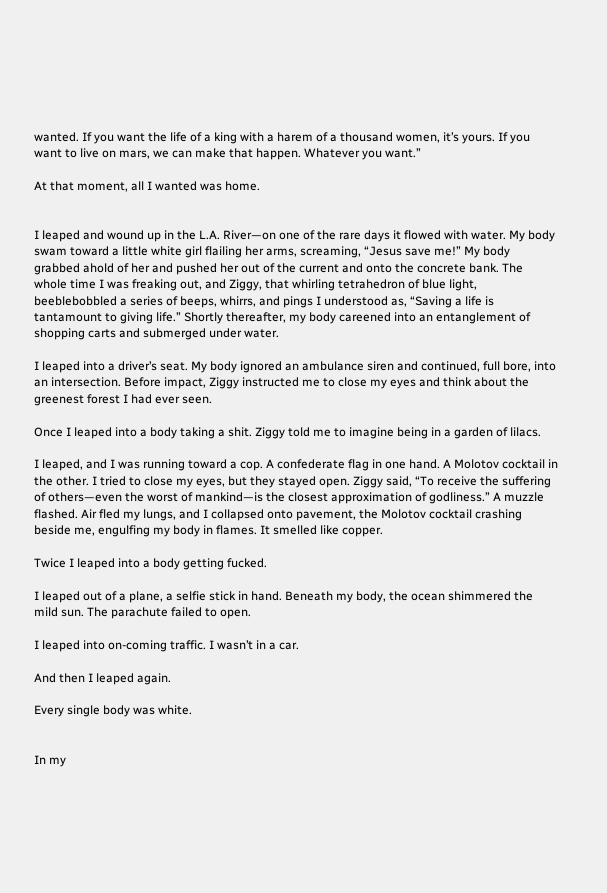wanted. If you want the life of a king with a harem of a thousand women, it’s yours. If you want to live on mars, we can make that happen. Whatever you want.”

At that moment, all I wanted was home.


I leaped and wound up in the L.A. River—on one of the rare days it flowed with water. My body swam toward a little white girl flailing her arms, screaming, “Jesus save me!” My body grabbed ahold of her and pushed her out of the current and onto the concrete bank. The whole time I was freaking out, and Ziggy, that whirling tetrahedron of blue light, beeblebobbled a series of beeps, whirrs, and pings I understood as, “Saving a life is tantamount to giving life.” Shortly thereafter, my body careened into an entanglement of shopping carts and submerged under water.

I leaped into a driver’s seat. My body ignored an ambulance siren and continued, full bore, into an intersection. Before impact, Ziggy instructed me to close my eyes and think about the greenest forest I had ever seen.

Once I leaped into a body taking a shit. Ziggy told me to imagine being in a garden of lilacs.

I leaped, and I was running toward a cop. A confederate flag in one hand. A Molotov cocktail in the other. I tried to close my eyes, but they stayed open. Ziggy said, “To receive the suffering of others—even the worst of mankind—is the closest approximation of godliness.” A muzzle flashed. Air fled my lungs, and I collapsed onto pavement, the Molotov cocktail crashing beside me, engulfing my body in flames. It smelled like copper.

Twice I leaped into a body getting fucked.

I leaped out of a plane, a selfie stick in hand. Beneath my body, the ocean shimmered the mild sun. The parachute failed to open.

I leaped into on-coming traffic. I wasn’t in a car.

And then I leaped again.

Every single body was white.


In my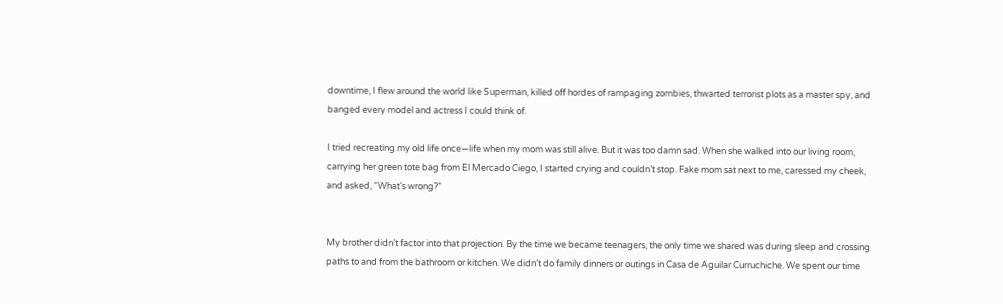downtime, I flew around the world like Superman, killed off hordes of rampaging zombies, thwarted terrorist plots as a master spy, and banged every model and actress I could think of.

I tried recreating my old life once—life when my mom was still alive. But it was too damn sad. When she walked into our living room, carrying her green tote bag from El Mercado Ciego, I started crying and couldn’t stop. Fake mom sat next to me, caressed my cheek, and asked, “What’s wrong?”


My brother didn’t factor into that projection. By the time we became teenagers, the only time we shared was during sleep and crossing paths to and from the bathroom or kitchen. We didn’t do family dinners or outings in Casa de Aguilar Curruchiche. We spent our time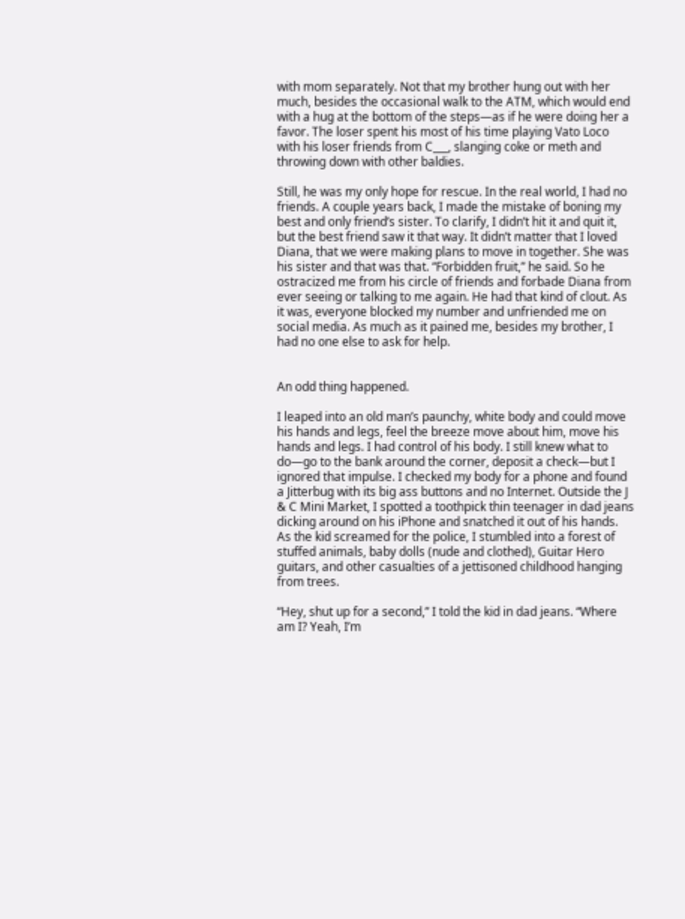with mom separately. Not that my brother hung out with her much, besides the occasional walk to the ATM, which would end with a hug at the bottom of the steps—as if he were doing her a favor. The loser spent his most of his time playing Vato Loco with his loser friends from C___, slanging coke or meth and throwing down with other baldies.

Still, he was my only hope for rescue. In the real world, I had no friends. A couple years back, I made the mistake of boning my best and only friend’s sister. To clarify, I didn’t hit it and quit it, but the best friend saw it that way. It didn’t matter that I loved Diana, that we were making plans to move in together. She was his sister and that was that. “Forbidden fruit,” he said. So he ostracized me from his circle of friends and forbade Diana from ever seeing or talking to me again. He had that kind of clout. As it was, everyone blocked my number and unfriended me on social media. As much as it pained me, besides my brother, I had no one else to ask for help.


An odd thing happened.

I leaped into an old man’s paunchy, white body and could move his hands and legs, feel the breeze move about him, move his hands and legs. I had control of his body. I still knew what to do—go to the bank around the corner, deposit a check—but I ignored that impulse. I checked my body for a phone and found a Jitterbug with its big ass buttons and no Internet. Outside the J & C Mini Market, I spotted a toothpick thin teenager in dad jeans dicking around on his iPhone and snatched it out of his hands. As the kid screamed for the police, I stumbled into a forest of stuffed animals, baby dolls (nude and clothed), Guitar Hero guitars, and other casualties of a jettisoned childhood hanging from trees.

“Hey, shut up for a second,” I told the kid in dad jeans. “Where am I? Yeah, I’m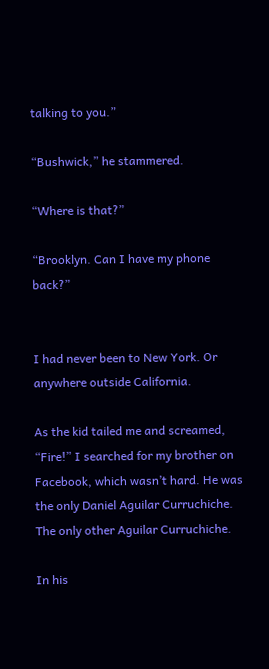talking to you.”

“Bushwick,” he stammered.

“Where is that?”

“Brooklyn. Can I have my phone back?”


I had never been to New York. Or anywhere outside California.

As the kid tailed me and screamed, “Fire!” I searched for my brother on Facebook, which wasn’t hard. He was the only Daniel Aguilar Curruchiche. The only other Aguilar Curruchiche.

In his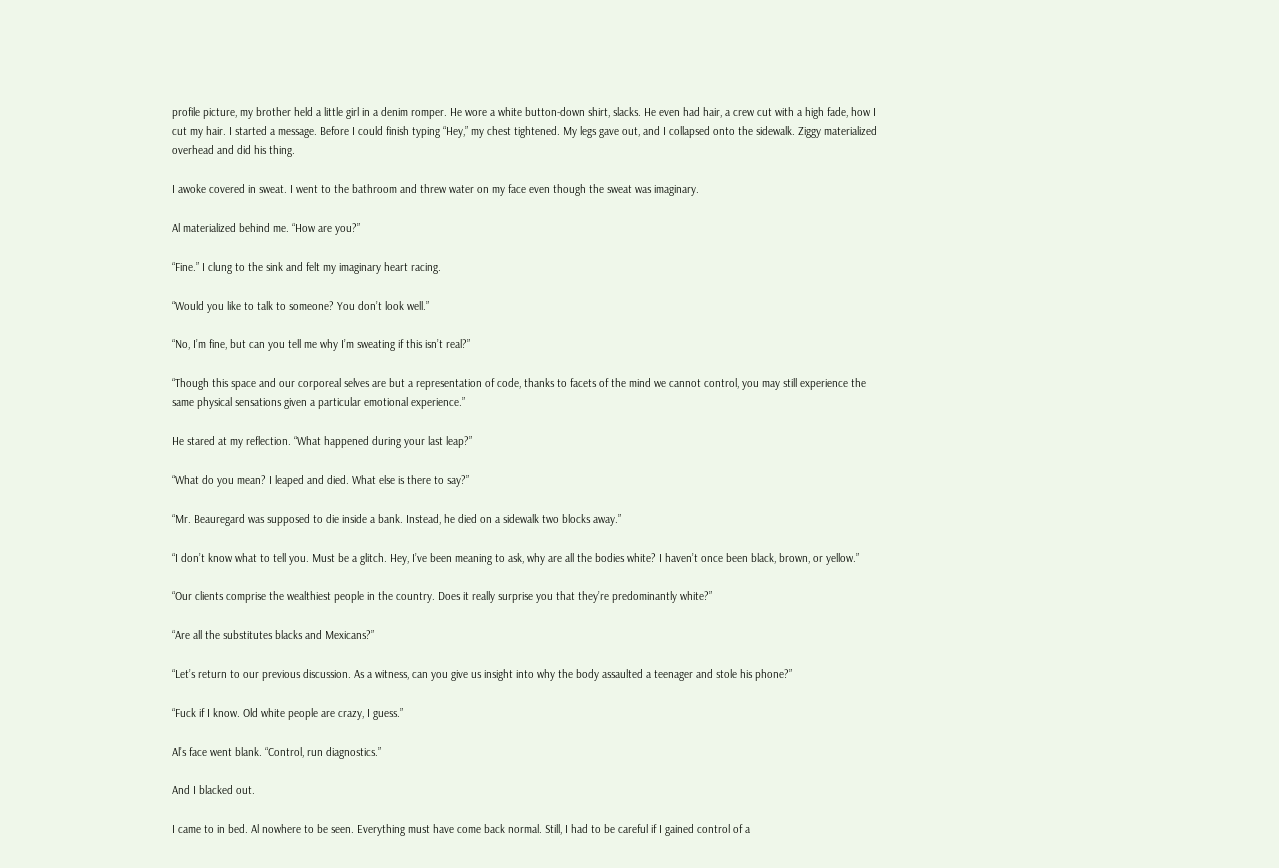profile picture, my brother held a little girl in a denim romper. He wore a white button-down shirt, slacks. He even had hair, a crew cut with a high fade, how I cut my hair. I started a message. Before I could finish typing “Hey,” my chest tightened. My legs gave out, and I collapsed onto the sidewalk. Ziggy materialized overhead and did his thing.

I awoke covered in sweat. I went to the bathroom and threw water on my face even though the sweat was imaginary.

Al materialized behind me. “How are you?”

“Fine.” I clung to the sink and felt my imaginary heart racing.

“Would you like to talk to someone? You don’t look well.”

“No, I’m fine, but can you tell me why I’m sweating if this isn’t real?”

“Though this space and our corporeal selves are but a representation of code, thanks to facets of the mind we cannot control, you may still experience the same physical sensations given a particular emotional experience.”

He stared at my reflection. “What happened during your last leap?”

“What do you mean? I leaped and died. What else is there to say?”

“Mr. Beauregard was supposed to die inside a bank. Instead, he died on a sidewalk two blocks away.”

“I don’t know what to tell you. Must be a glitch. Hey, I’ve been meaning to ask, why are all the bodies white? I haven’t once been black, brown, or yellow.”

“Our clients comprise the wealthiest people in the country. Does it really surprise you that they’re predominantly white?”

“Are all the substitutes blacks and Mexicans?”

“Let’s return to our previous discussion. As a witness, can you give us insight into why the body assaulted a teenager and stole his phone?”

“Fuck if I know. Old white people are crazy, I guess.”

Al’s face went blank. “Control, run diagnostics.”

And I blacked out.

I came to in bed. Al nowhere to be seen. Everything must have come back normal. Still, I had to be careful if I gained control of a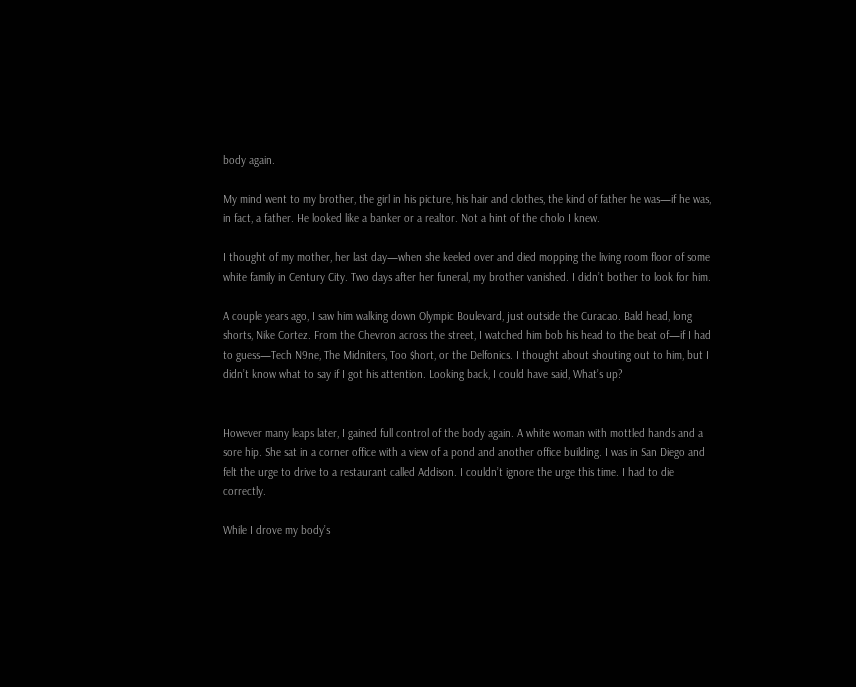body again.

My mind went to my brother, the girl in his picture, his hair and clothes, the kind of father he was—if he was, in fact, a father. He looked like a banker or a realtor. Not a hint of the cholo I knew.

I thought of my mother, her last day—when she keeled over and died mopping the living room floor of some white family in Century City. Two days after her funeral, my brother vanished. I didn’t bother to look for him.

A couple years ago, I saw him walking down Olympic Boulevard, just outside the Curacao. Bald head, long shorts, Nike Cortez. From the Chevron across the street, I watched him bob his head to the beat of—if I had to guess—Tech N9ne, The Midniters, Too $hort, or the Delfonics. I thought about shouting out to him, but I didn’t know what to say if I got his attention. Looking back, I could have said, What’s up?


However many leaps later, I gained full control of the body again. A white woman with mottled hands and a sore hip. She sat in a corner office with a view of a pond and another office building. I was in San Diego and felt the urge to drive to a restaurant called Addison. I couldn’t ignore the urge this time. I had to die correctly.

While I drove my body’s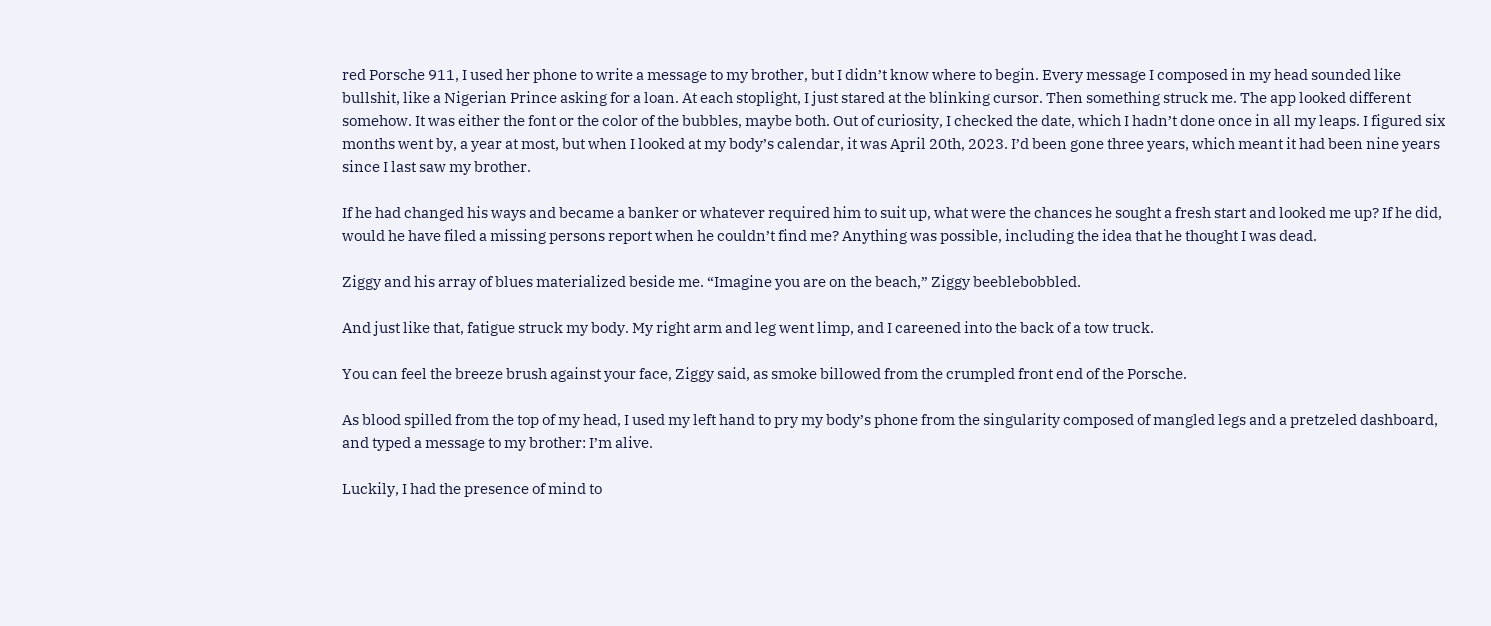red Porsche 911, I used her phone to write a message to my brother, but I didn’t know where to begin. Every message I composed in my head sounded like bullshit, like a Nigerian Prince asking for a loan. At each stoplight, I just stared at the blinking cursor. Then something struck me. The app looked different somehow. It was either the font or the color of the bubbles, maybe both. Out of curiosity, I checked the date, which I hadn’t done once in all my leaps. I figured six months went by, a year at most, but when I looked at my body’s calendar, it was April 20th, 2023. I’d been gone three years, which meant it had been nine years since I last saw my brother.

If he had changed his ways and became a banker or whatever required him to suit up, what were the chances he sought a fresh start and looked me up? If he did, would he have filed a missing persons report when he couldn’t find me? Anything was possible, including the idea that he thought I was dead.

Ziggy and his array of blues materialized beside me. “Imagine you are on the beach,” Ziggy beeblebobbled.

And just like that, fatigue struck my body. My right arm and leg went limp, and I careened into the back of a tow truck.

You can feel the breeze brush against your face, Ziggy said, as smoke billowed from the crumpled front end of the Porsche.

As blood spilled from the top of my head, I used my left hand to pry my body’s phone from the singularity composed of mangled legs and a pretzeled dashboard, and typed a message to my brother: I’m alive.

Luckily, I had the presence of mind to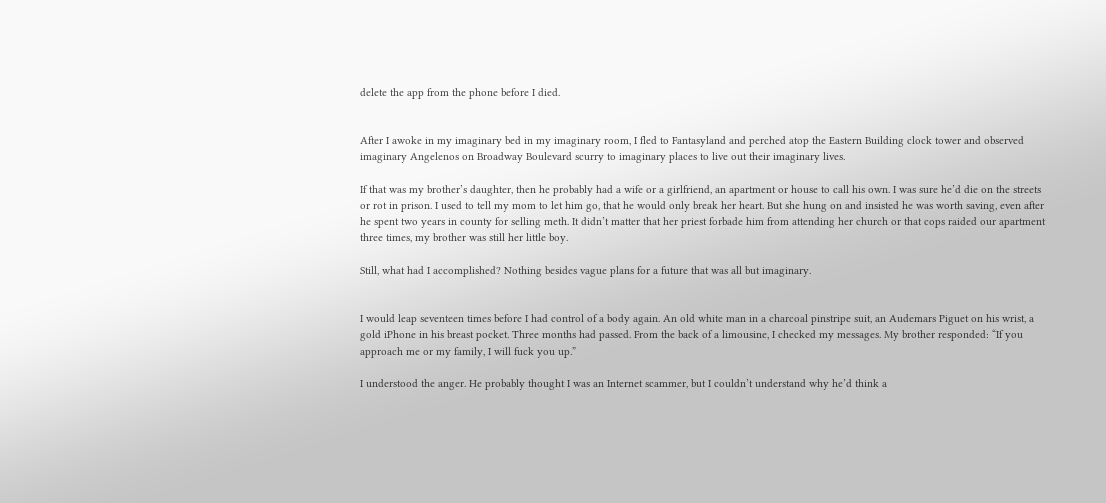delete the app from the phone before I died.


After I awoke in my imaginary bed in my imaginary room, I fled to Fantasyland and perched atop the Eastern Building clock tower and observed imaginary Angelenos on Broadway Boulevard scurry to imaginary places to live out their imaginary lives.

If that was my brother’s daughter, then he probably had a wife or a girlfriend, an apartment or house to call his own. I was sure he’d die on the streets or rot in prison. I used to tell my mom to let him go, that he would only break her heart. But she hung on and insisted he was worth saving, even after he spent two years in county for selling meth. It didn’t matter that her priest forbade him from attending her church or that cops raided our apartment three times, my brother was still her little boy.

Still, what had I accomplished? Nothing besides vague plans for a future that was all but imaginary.


I would leap seventeen times before I had control of a body again. An old white man in a charcoal pinstripe suit, an Audemars Piguet on his wrist, a gold iPhone in his breast pocket. Three months had passed. From the back of a limousine, I checked my messages. My brother responded: “If you approach me or my family, I will fuck you up.”

I understood the anger. He probably thought I was an Internet scammer, but I couldn’t understand why he’d think a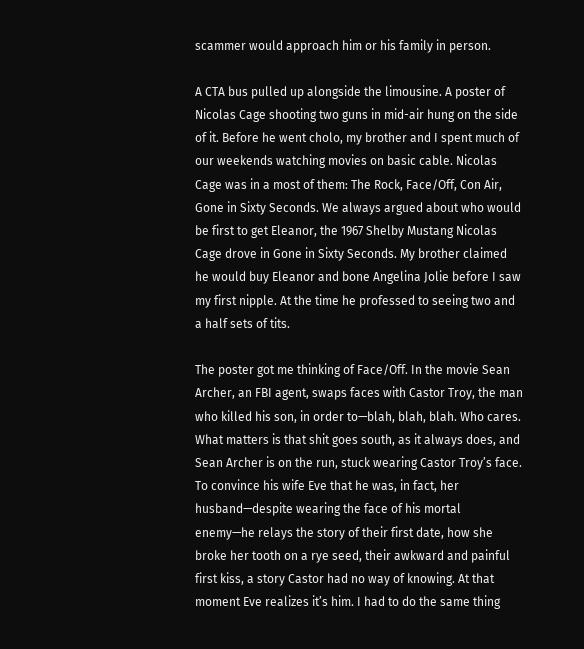scammer would approach him or his family in person.

A CTA bus pulled up alongside the limousine. A poster of Nicolas Cage shooting two guns in mid-air hung on the side of it. Before he went cholo, my brother and I spent much of our weekends watching movies on basic cable. Nicolas Cage was in a most of them: The Rock, Face/Off, Con Air, Gone in Sixty Seconds. We always argued about who would be first to get Eleanor, the 1967 Shelby Mustang Nicolas Cage drove in Gone in Sixty Seconds. My brother claimed he would buy Eleanor and bone Angelina Jolie before I saw my first nipple. At the time he professed to seeing two and a half sets of tits.

The poster got me thinking of Face/Off. In the movie Sean Archer, an FBI agent, swaps faces with Castor Troy, the man who killed his son, in order to—blah, blah, blah. Who cares. What matters is that shit goes south, as it always does, and Sean Archer is on the run, stuck wearing Castor Troy’s face. To convince his wife Eve that he was, in fact, her husband—despite wearing the face of his mortal enemy—he relays the story of their first date, how she broke her tooth on a rye seed, their awkward and painful first kiss, a story Castor had no way of knowing. At that moment Eve realizes it’s him. I had to do the same thing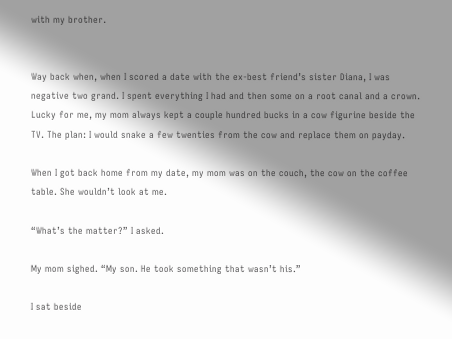with my brother.


Way back when, when I scored a date with the ex-best friend’s sister Diana, I was negative two grand. I spent everything I had and then some on a root canal and a crown. Lucky for me, my mom always kept a couple hundred bucks in a cow figurine beside the TV. The plan: I would snake a few twenties from the cow and replace them on payday.

When I got back home from my date, my mom was on the couch, the cow on the coffee table. She wouldn’t look at me.

“What’s the matter?” I asked.

My mom sighed. “My son. He took something that wasn’t his.”

I sat beside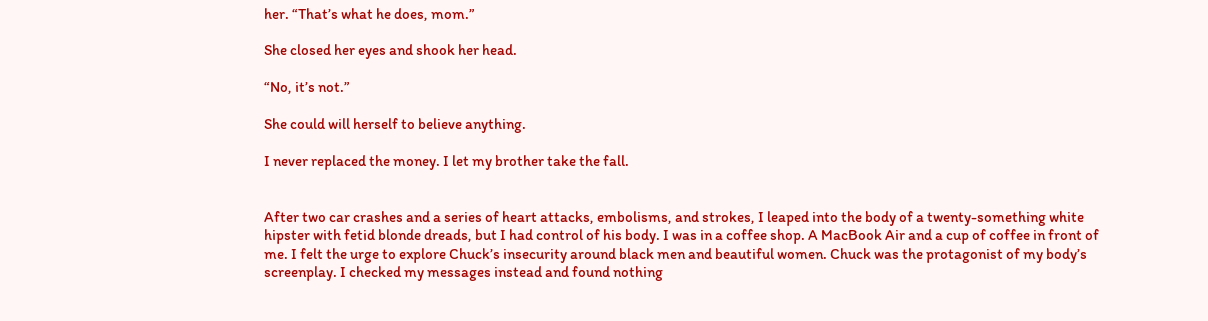her. “That’s what he does, mom.”

She closed her eyes and shook her head.

“No, it’s not.”

She could will herself to believe anything.

I never replaced the money. I let my brother take the fall.


After two car crashes and a series of heart attacks, embolisms, and strokes, I leaped into the body of a twenty-something white hipster with fetid blonde dreads, but I had control of his body. I was in a coffee shop. A MacBook Air and a cup of coffee in front of me. I felt the urge to explore Chuck’s insecurity around black men and beautiful women. Chuck was the protagonist of my body’s screenplay. I checked my messages instead and found nothing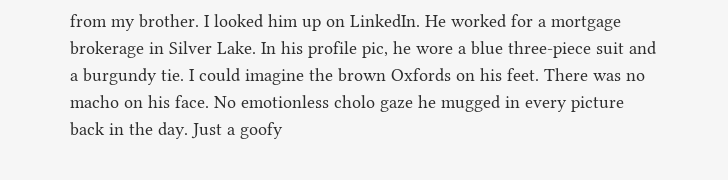from my brother. I looked him up on LinkedIn. He worked for a mortgage brokerage in Silver Lake. In his profile pic, he wore a blue three-piece suit and a burgundy tie. I could imagine the brown Oxfords on his feet. There was no macho on his face. No emotionless cholo gaze he mugged in every picture back in the day. Just a goofy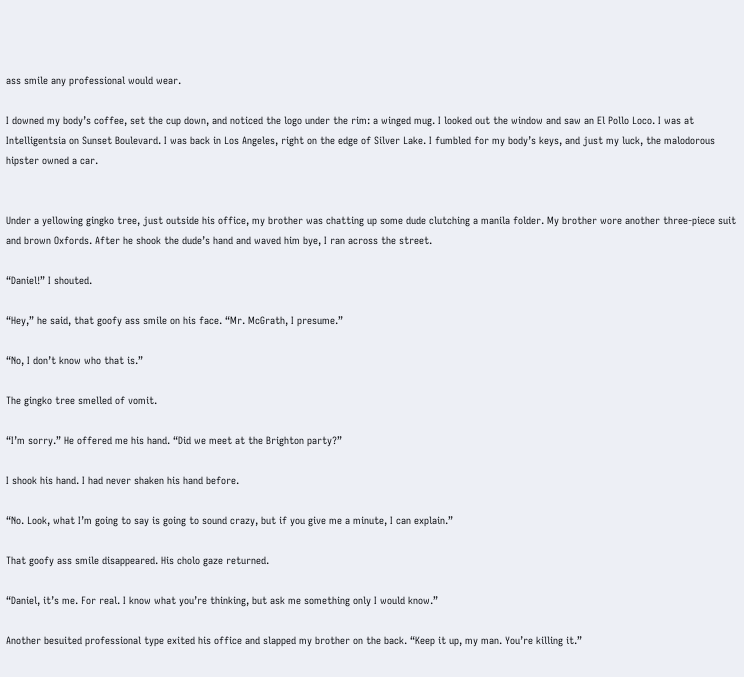ass smile any professional would wear.

I downed my body’s coffee, set the cup down, and noticed the logo under the rim: a winged mug. I looked out the window and saw an El Pollo Loco. I was at Intelligentsia on Sunset Boulevard. I was back in Los Angeles, right on the edge of Silver Lake. I fumbled for my body’s keys, and just my luck, the malodorous hipster owned a car.


Under a yellowing gingko tree, just outside his office, my brother was chatting up some dude clutching a manila folder. My brother wore another three-piece suit and brown Oxfords. After he shook the dude’s hand and waved him bye, I ran across the street.

“Daniel!” I shouted.

“Hey,” he said, that goofy ass smile on his face. “Mr. McGrath, I presume.”

“No, I don’t know who that is.”

The gingko tree smelled of vomit.

“I’m sorry.” He offered me his hand. “Did we meet at the Brighton party?”

I shook his hand. I had never shaken his hand before.

“No. Look, what I’m going to say is going to sound crazy, but if you give me a minute, I can explain.”

That goofy ass smile disappeared. His cholo gaze returned.

“Daniel, it’s me. For real. I know what you’re thinking, but ask me something only I would know.”

Another besuited professional type exited his office and slapped my brother on the back. “Keep it up, my man. You’re killing it.”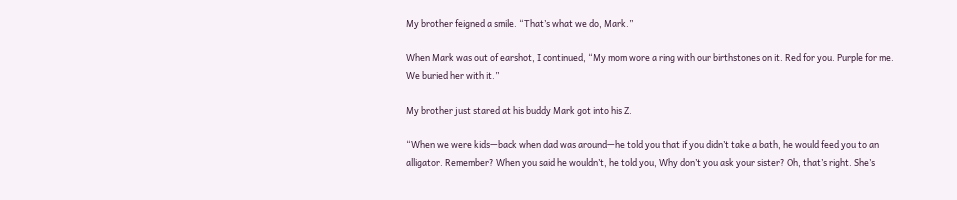My brother feigned a smile. “That’s what we do, Mark.”

When Mark was out of earshot, I continued, “My mom wore a ring with our birthstones on it. Red for you. Purple for me. We buried her with it.”

My brother just stared at his buddy Mark got into his Z.

“When we were kids—back when dad was around—he told you that if you didn’t take a bath, he would feed you to an alligator. Remember? When you said he wouldn’t, he told you, Why don’t you ask your sister? Oh, that’s right. She’s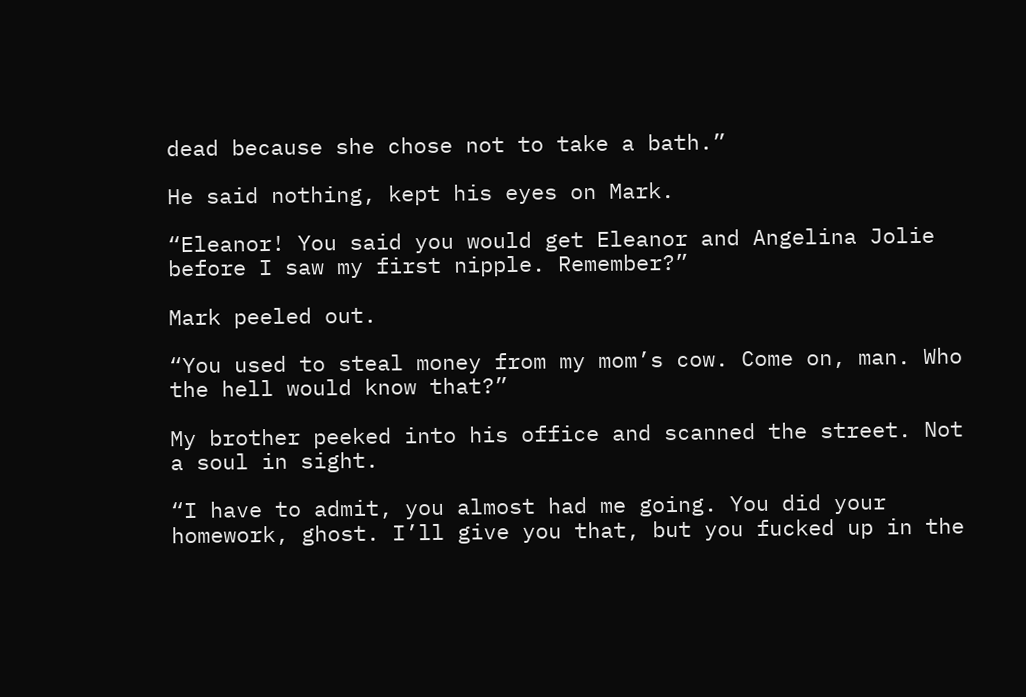dead because she chose not to take a bath.”

He said nothing, kept his eyes on Mark.

“Eleanor! You said you would get Eleanor and Angelina Jolie before I saw my first nipple. Remember?”

Mark peeled out.

“You used to steal money from my mom’s cow. Come on, man. Who the hell would know that?”

My brother peeked into his office and scanned the street. Not a soul in sight.

“I have to admit, you almost had me going. You did your homework, ghost. I’ll give you that, but you fucked up in the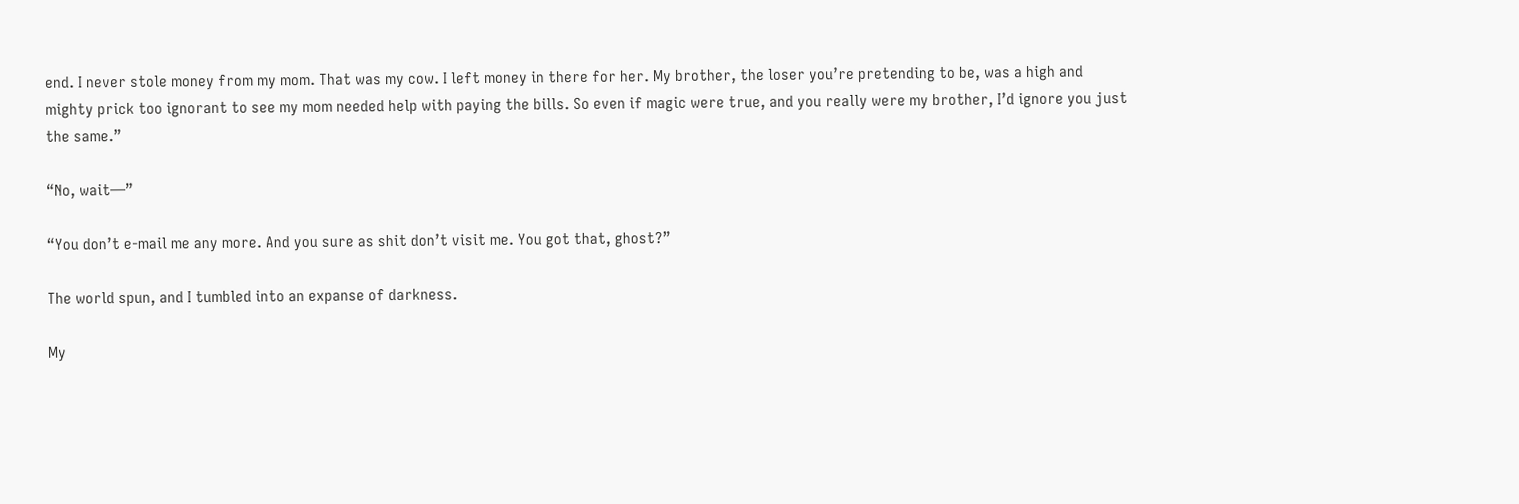end. I never stole money from my mom. That was my cow. I left money in there for her. My brother, the loser you’re pretending to be, was a high and mighty prick too ignorant to see my mom needed help with paying the bills. So even if magic were true, and you really were my brother, I’d ignore you just the same.”

“No, wait—”

“You don’t e-mail me any more. And you sure as shit don’t visit me. You got that, ghost?”

The world spun, and I tumbled into an expanse of darkness.

My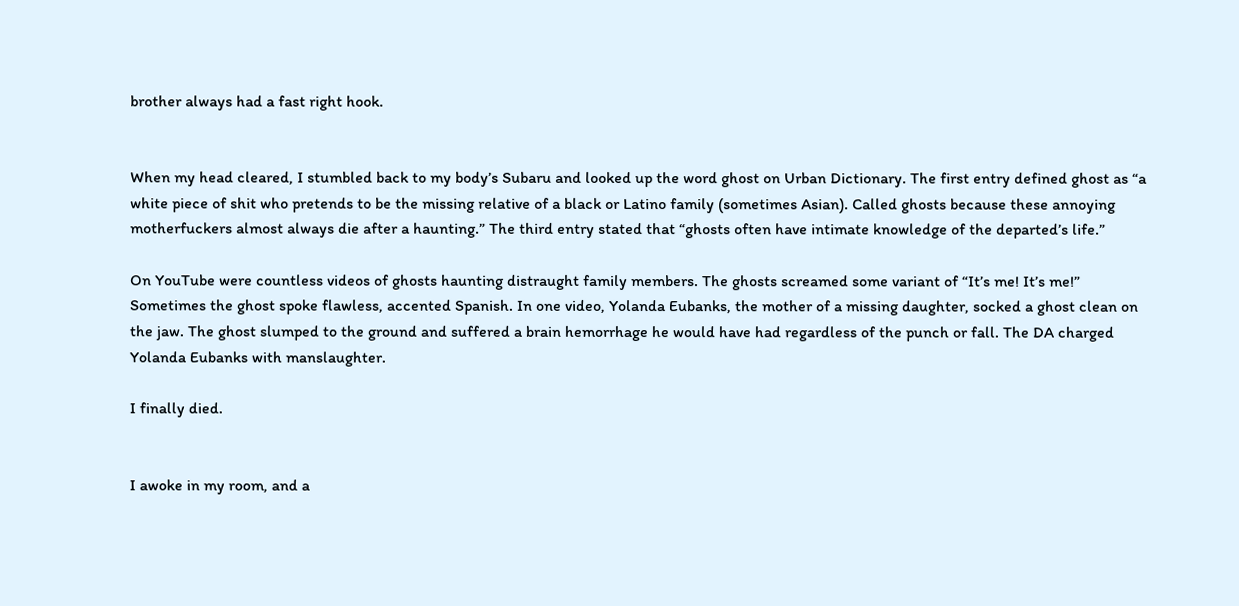brother always had a fast right hook.


When my head cleared, I stumbled back to my body’s Subaru and looked up the word ghost on Urban Dictionary. The first entry defined ghost as “a white piece of shit who pretends to be the missing relative of a black or Latino family (sometimes Asian). Called ghosts because these annoying motherfuckers almost always die after a haunting.” The third entry stated that “ghosts often have intimate knowledge of the departed’s life.”

On YouTube were countless videos of ghosts haunting distraught family members. The ghosts screamed some variant of “It’s me! It’s me!” Sometimes the ghost spoke flawless, accented Spanish. In one video, Yolanda Eubanks, the mother of a missing daughter, socked a ghost clean on the jaw. The ghost slumped to the ground and suffered a brain hemorrhage he would have had regardless of the punch or fall. The DA charged Yolanda Eubanks with manslaughter.

I finally died.


I awoke in my room, and a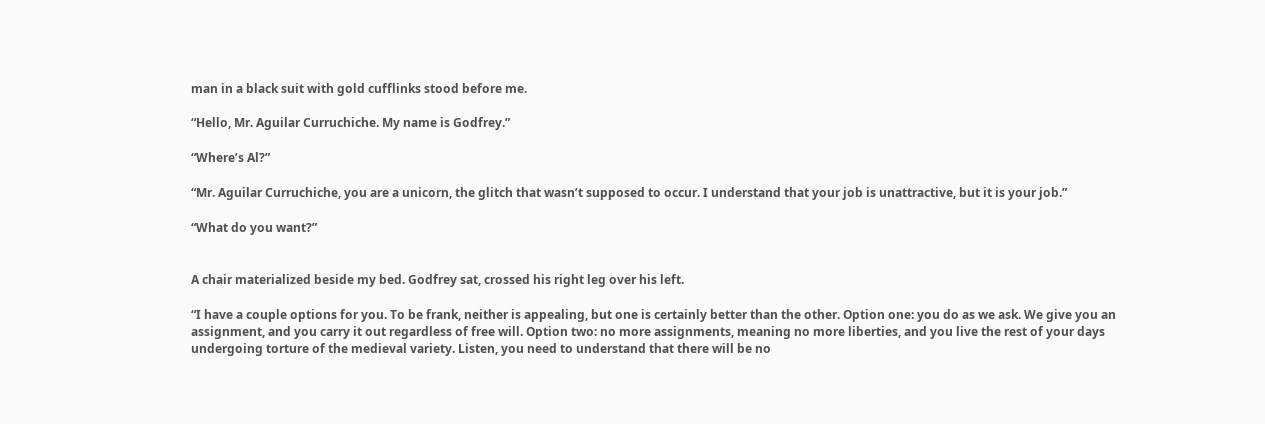man in a black suit with gold cufflinks stood before me.

“Hello, Mr. Aguilar Curruchiche. My name is Godfrey.”

“Where’s Al?”

“Mr. Aguilar Curruchiche, you are a unicorn, the glitch that wasn’t supposed to occur. I understand that your job is unattractive, but it is your job.”

“What do you want?”


A chair materialized beside my bed. Godfrey sat, crossed his right leg over his left.

“I have a couple options for you. To be frank, neither is appealing, but one is certainly better than the other. Option one: you do as we ask. We give you an assignment, and you carry it out regardless of free will. Option two: no more assignments, meaning no more liberties, and you live the rest of your days undergoing torture of the medieval variety. Listen, you need to understand that there will be no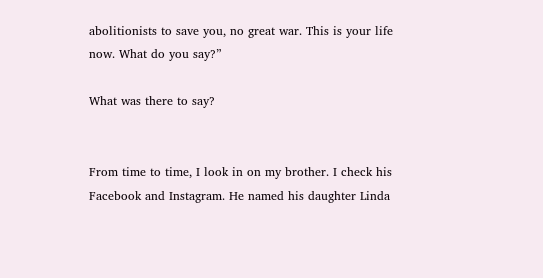abolitionists to save you, no great war. This is your life now. What do you say?”

What was there to say?


From time to time, I look in on my brother. I check his Facebook and Instagram. He named his daughter Linda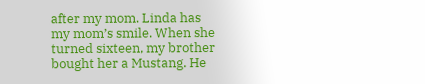after my mom. Linda has my mom’s smile. When she turned sixteen, my brother bought her a Mustang. He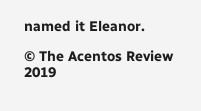named it Eleanor.

© The Acentos Review 2019